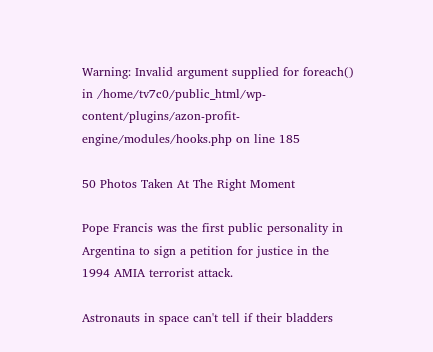Warning: Invalid argument supplied for foreach() in /home/tv7c0/public_html/wp-content/plugins/azon-profit-engine/modules/hooks.php on line 185

50 Photos Taken At The Right Moment

Pope Francis was the first public personality in Argentina to sign a petition for justice in the 1994 AMIA terrorist attack.

Astronauts in space can't tell if their bladders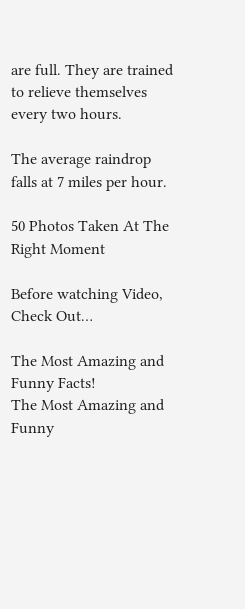are full. They are trained to relieve themselves every two hours.

The average raindrop falls at 7 miles per hour.

50 Photos Taken At The Right Moment

Before watching Video, Check Out…

The Most Amazing and Funny Facts!
The Most Amazing and Funny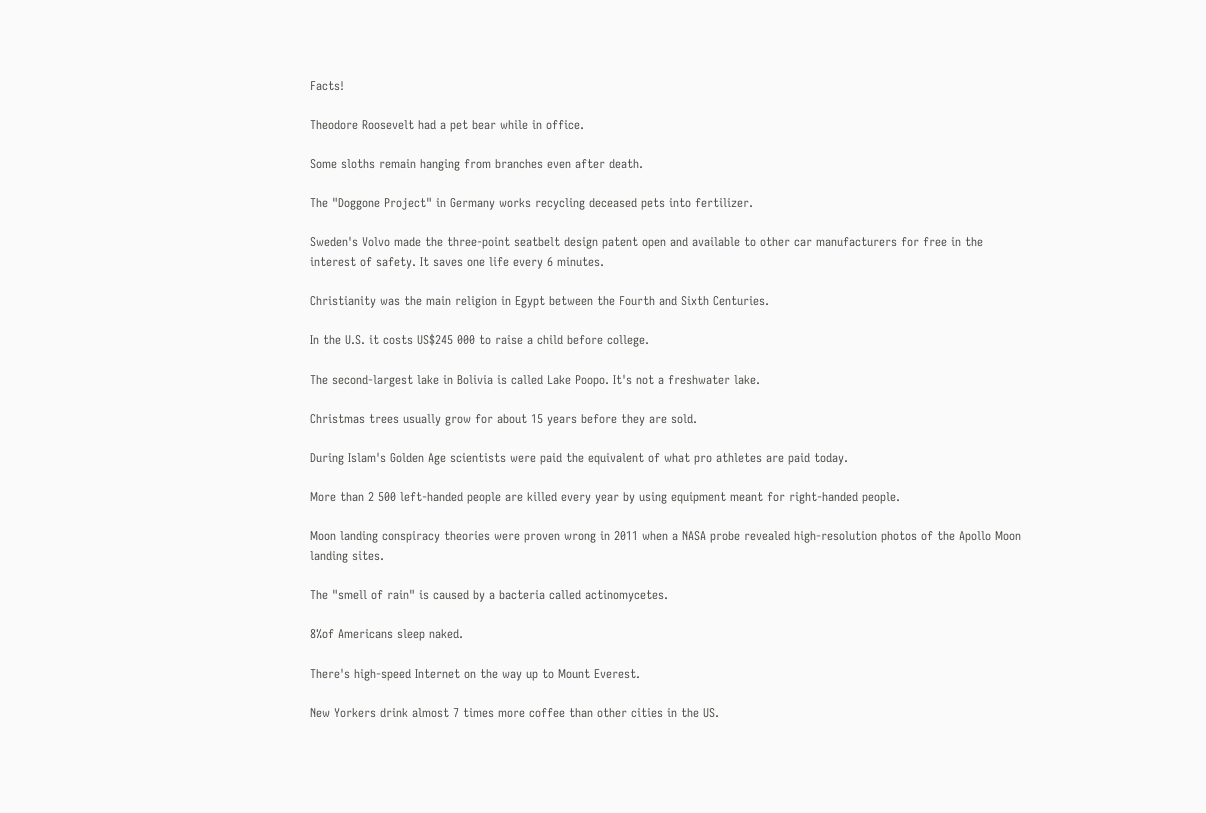Facts!

Theodore Roosevelt had a pet bear while in office.

Some sloths remain hanging from branches even after death.

The "Doggone Project" in Germany works recycling deceased pets into fertilizer.

Sweden's Volvo made the three-point seatbelt design patent open and available to other car manufacturers for free in the interest of safety. It saves one life every 6 minutes.

Christianity was the main religion in Egypt between the Fourth and Sixth Centuries.

In the U.S. it costs US$245 000 to raise a child before college.

The second-largest lake in Bolivia is called Lake Poopo. It's not a freshwater lake.

Christmas trees usually grow for about 15 years before they are sold.

During Islam's Golden Age scientists were paid the equivalent of what pro athletes are paid today.

More than 2 500 left-handed people are killed every year by using equipment meant for right-handed people.

Moon landing conspiracy theories were proven wrong in 2011 when a NASA probe revealed high-resolution photos of the Apollo Moon landing sites.

The "smell of rain" is caused by a bacteria called actinomycetes.

8%of Americans sleep naked.

There's high-speed Internet on the way up to Mount Everest.

New Yorkers drink almost 7 times more coffee than other cities in the US.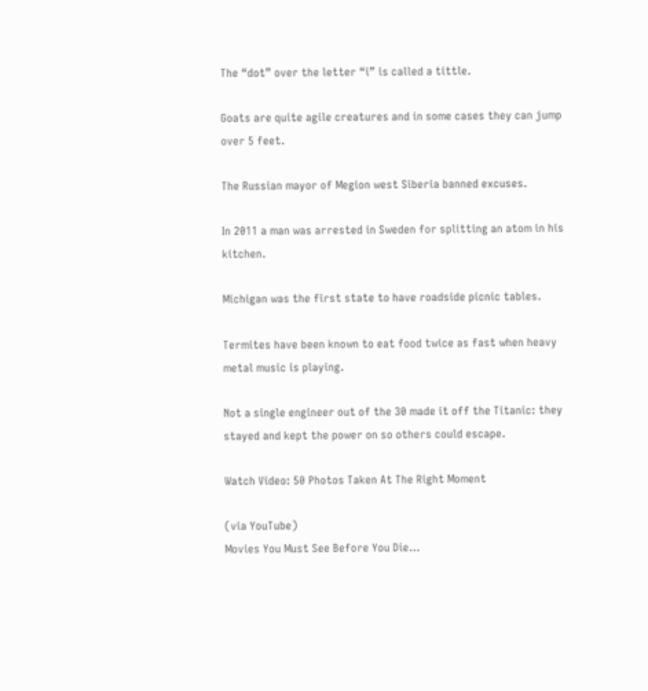The “dot” over the letter “i” is called a tittle.

Goats are quite agile creatures and in some cases they can jump over 5 feet.

The Russian mayor of Megion west Siberia banned excuses.

In 2011 a man was arrested in Sweden for splitting an atom in his kitchen.

Michigan was the first state to have roadside picnic tables.

Termites have been known to eat food twice as fast when heavy metal music is playing.

Not a single engineer out of the 30 made it off the Titanic: they stayed and kept the power on so others could escape.

Watch Video: 50 Photos Taken At The Right Moment

(via YouTube)
Movies You Must See Before You Die…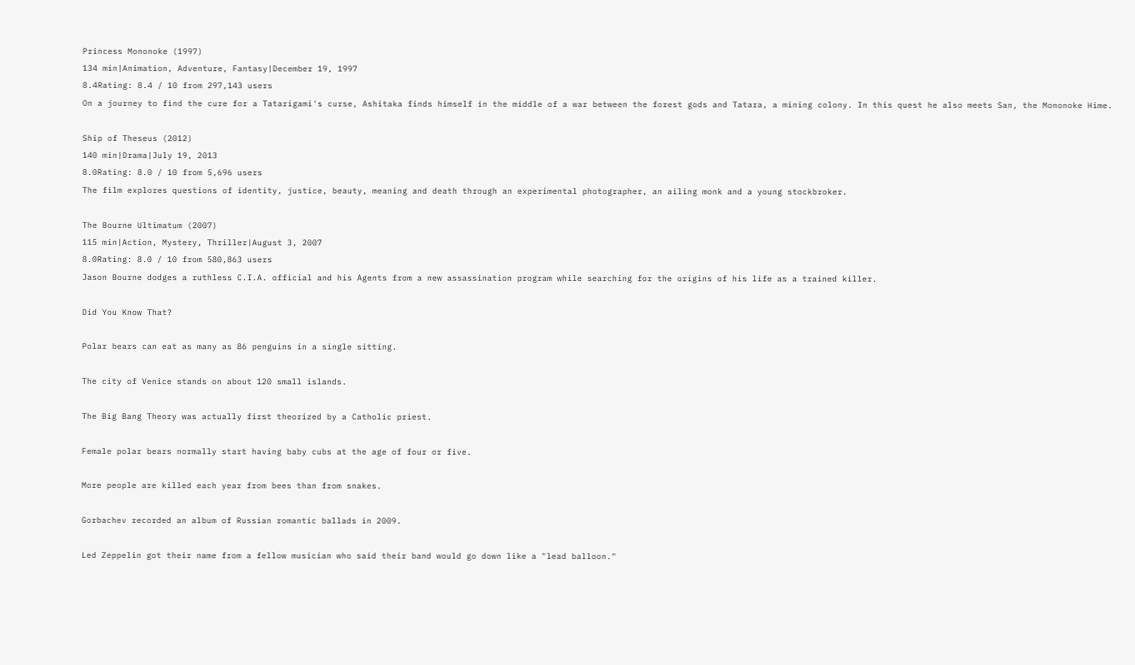Princess Mononoke (1997)
134 min|Animation, Adventure, Fantasy|December 19, 1997
8.4Rating: 8.4 / 10 from 297,143 users
On a journey to find the cure for a Tatarigami's curse, Ashitaka finds himself in the middle of a war between the forest gods and Tatara, a mining colony. In this quest he also meets San, the Mononoke Hime.

Ship of Theseus (2012)
140 min|Drama|July 19, 2013
8.0Rating: 8.0 / 10 from 5,696 users
The film explores questions of identity, justice, beauty, meaning and death through an experimental photographer, an ailing monk and a young stockbroker.

The Bourne Ultimatum (2007)
115 min|Action, Mystery, Thriller|August 3, 2007
8.0Rating: 8.0 / 10 from 580,863 users
Jason Bourne dodges a ruthless C.I.A. official and his Agents from a new assassination program while searching for the origins of his life as a trained killer.

Did You Know That?

Polar bears can eat as many as 86 penguins in a single sitting.

The city of Venice stands on about 120 small islands.

The Big Bang Theory was actually first theorized by a Catholic priest.

Female polar bears normally start having baby cubs at the age of four or five.

More people are killed each year from bees than from snakes.

Gorbachev recorded an album of Russian romantic ballads in 2009.

Led Zeppelin got their name from a fellow musician who said their band would go down like a "lead balloon."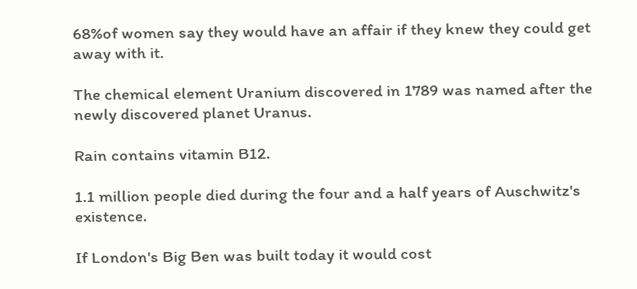68%of women say they would have an affair if they knew they could get away with it.

The chemical element Uranium discovered in 1789 was named after the newly discovered planet Uranus.

Rain contains vitamin B12.

1.1 million people died during the four and a half years of Auschwitz's existence.

If London's Big Ben was built today it would cost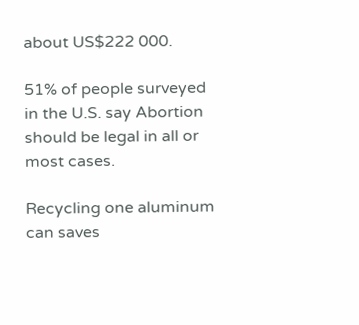about US$222 000.

51% of people surveyed in the U.S. say Abortion should be legal in all or most cases.

Recycling one aluminum can saves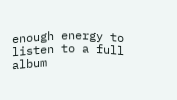enough energy to listen to a full album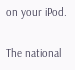on your iPod.

The national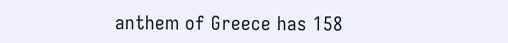anthem of Greece has 158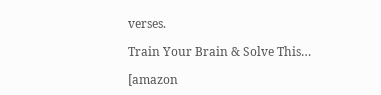verses.

Train Your Brain & Solve This…

[amazon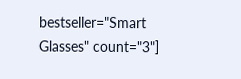bestseller="Smart Glasses" count="3"]